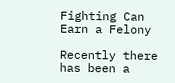Fighting Can Earn a Felony

Recently there has been a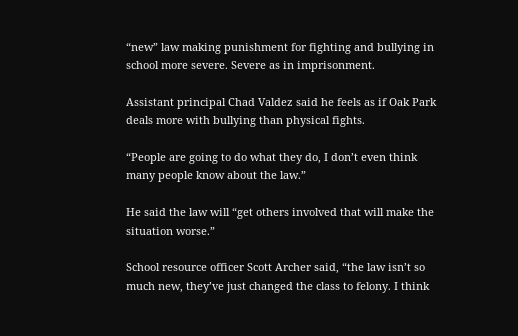“new” law making punishment for fighting and bullying in school more severe. Severe as in imprisonment.

Assistant principal Chad Valdez said he feels as if Oak Park deals more with bullying than physical fights.

“People are going to do what they do, I don’t even think many people know about the law.”

He said the law will “get others involved that will make the situation worse.”

School resource officer Scott Archer said, “the law isn’t so much new, they’ve just changed the class to felony. I think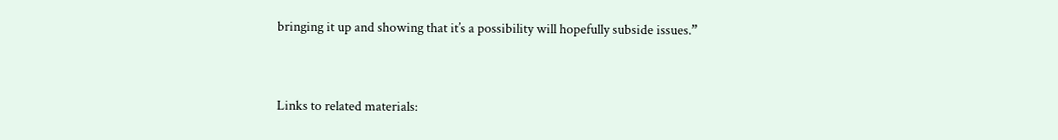bringing it up and showing that it’s a possibility will hopefully subside issues.”


Links to related materials: